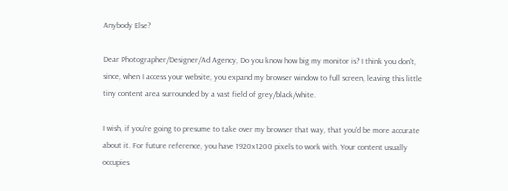Anybody Else?

Dear Photographer/Designer/Ad Agency, Do you know how big my monitor is? I think you don't, since, when I access your website, you expand my browser window to full screen, leaving this little tiny content area surrounded by a vast field of grey/black/white.

I wish, if you're going to presume to take over my browser that way, that you'd be more accurate about it. For future reference, you have 1920x1200 pixels to work with. Your content usually occupies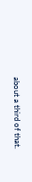about a third of that.